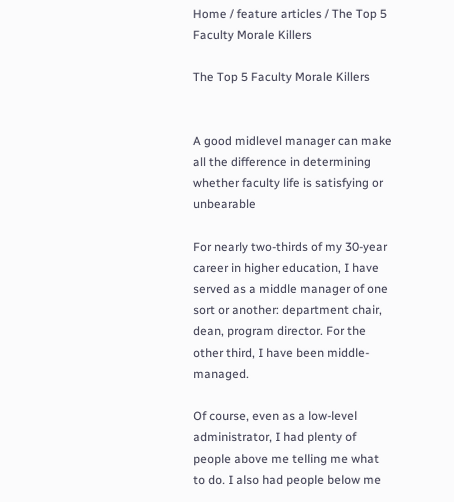Home / feature articles / The Top 5 Faculty Morale Killers

The Top 5 Faculty Morale Killers


A good midlevel manager can make all the difference in determining whether faculty life is satisfying or unbearable

For nearly two-thirds of my 30-year career in higher education, I have served as a middle manager of one sort or another: department chair, dean, program director. For the other third, I have been middle-managed.

Of course, even as a low-level administrator, I had plenty of people above me telling me what to do. I also had people below me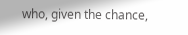who, given the chance,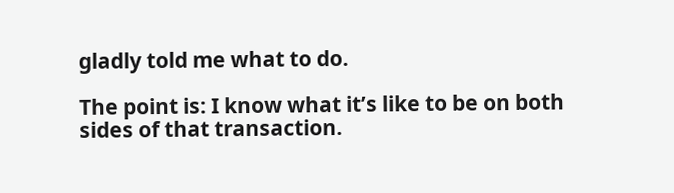gladly told me what to do.

The point is: I know what it’s like to be on both sides of that transaction.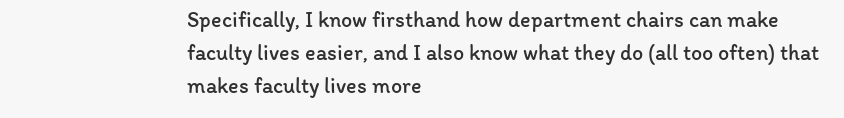Specifically, I know firsthand how department chairs can make faculty lives easier, and I also know what they do (all too often) that makes faculty lives more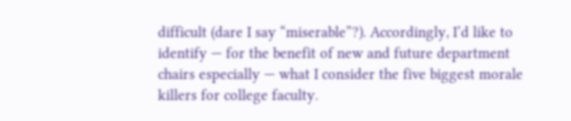difficult (dare I say “miserable”?). Accordingly, I’d like to identify — for the benefit of new and future department chairs especially — what I consider the five biggest morale killers for college faculty.